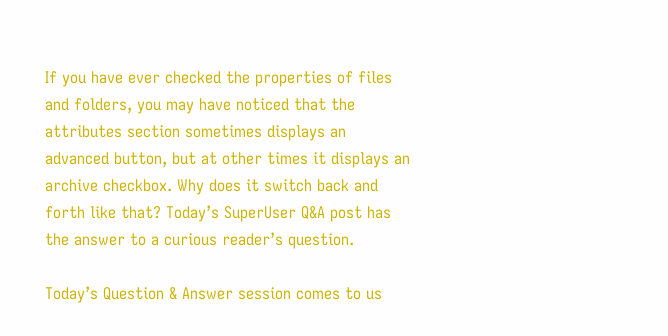If you have ever checked the properties of files and folders, you may have noticed that the attributes section sometimes displays an advanced button, but at other times it displays an archive checkbox. Why does it switch back and forth like that? Today’s SuperUser Q&A post has the answer to a curious reader’s question.

Today’s Question & Answer session comes to us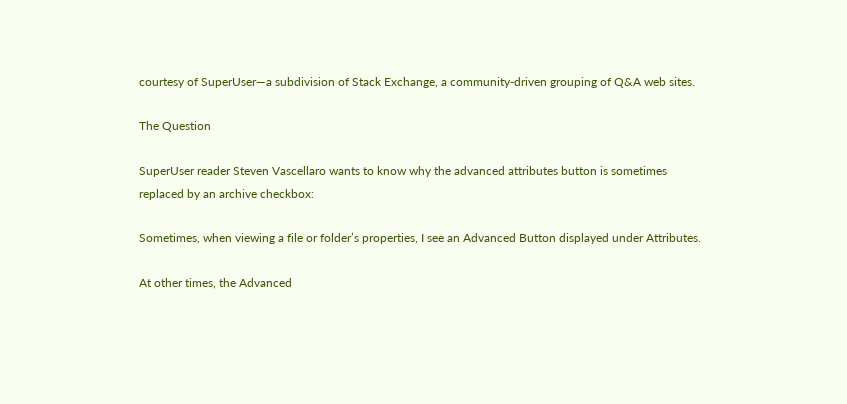courtesy of SuperUser—a subdivision of Stack Exchange, a community-driven grouping of Q&A web sites.

The Question

SuperUser reader Steven Vascellaro wants to know why the advanced attributes button is sometimes replaced by an archive checkbox:

Sometimes, when viewing a file or folder’s properties, I see an Advanced Button displayed under Attributes.

At other times, the Advanced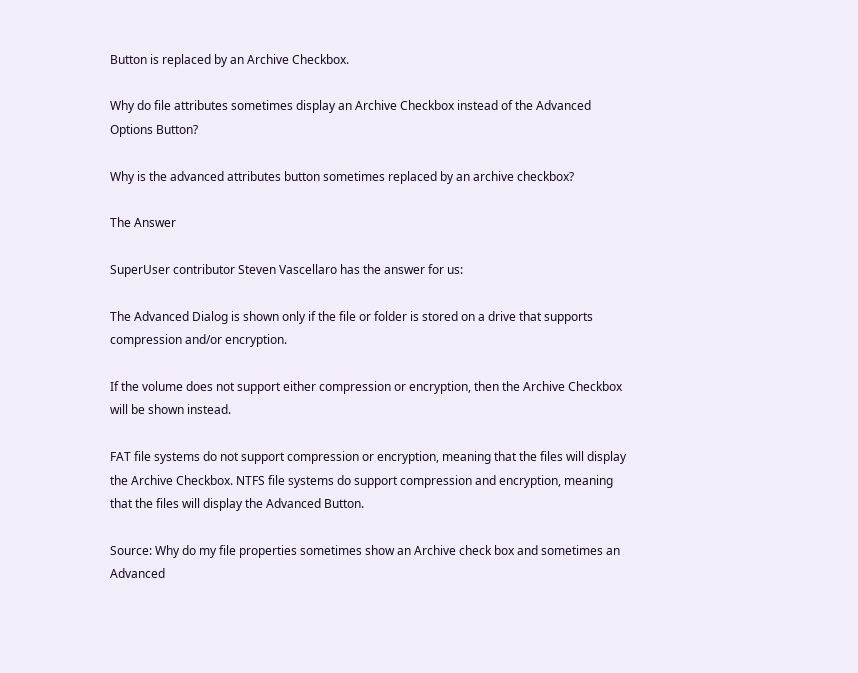Button is replaced by an Archive Checkbox.

Why do file attributes sometimes display an Archive Checkbox instead of the Advanced Options Button?

Why is the advanced attributes button sometimes replaced by an archive checkbox?

The Answer

SuperUser contributor Steven Vascellaro has the answer for us:

The Advanced Dialog is shown only if the file or folder is stored on a drive that supports compression and/or encryption.

If the volume does not support either compression or encryption, then the Archive Checkbox will be shown instead.

FAT file systems do not support compression or encryption, meaning that the files will display the Archive Checkbox. NTFS file systems do support compression and encryption, meaning that the files will display the Advanced Button.

Source: Why do my file properties sometimes show an Archive check box and sometimes an Advanced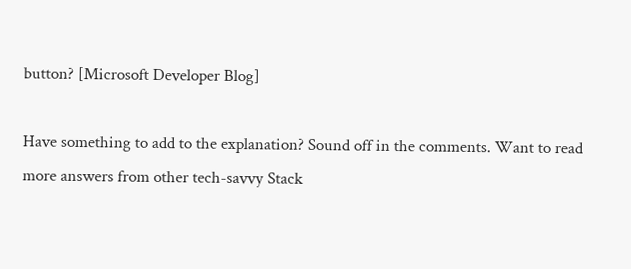button? [Microsoft Developer Blog]

Have something to add to the explanation? Sound off in the comments. Want to read more answers from other tech-savvy Stack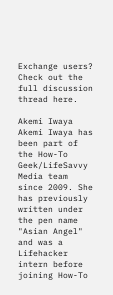Exchange users? Check out the full discussion thread here.

Akemi Iwaya
Akemi Iwaya has been part of the How-To Geek/LifeSavvy Media team since 2009. She has previously written under the pen name "Asian Angel" and was a Lifehacker intern before joining How-To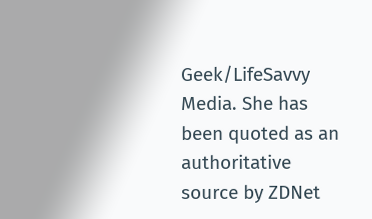Geek/LifeSavvy Media. She has been quoted as an authoritative source by ZDNet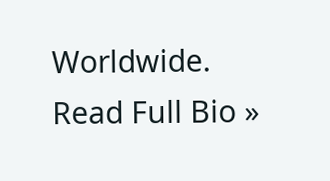Worldwide.
Read Full Bio »